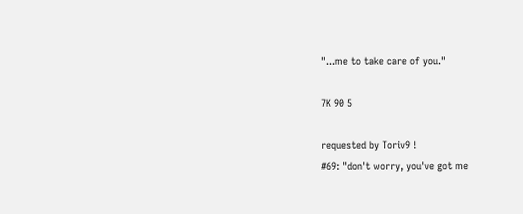"...me to take care of you."

7K 90 5

requested by Toriv9 !
#69: "don't worry, you've got me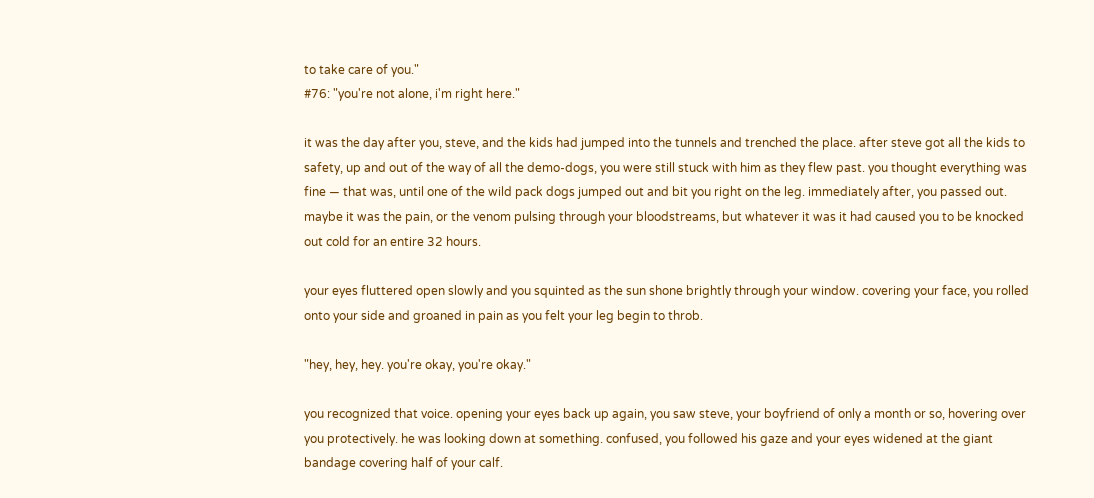to take care of you."
#76: "you're not alone, i'm right here."

it was the day after you, steve, and the kids had jumped into the tunnels and trenched the place. after steve got all the kids to safety, up and out of the way of all the demo-dogs, you were still stuck with him as they flew past. you thought everything was fine — that was, until one of the wild pack dogs jumped out and bit you right on the leg. immediately after, you passed out. maybe it was the pain, or the venom pulsing through your bloodstreams, but whatever it was it had caused you to be knocked out cold for an entire 32 hours.

your eyes fluttered open slowly and you squinted as the sun shone brightly through your window. covering your face, you rolled onto your side and groaned in pain as you felt your leg begin to throb.

"hey, hey, hey. you're okay, you're okay."

you recognized that voice. opening your eyes back up again, you saw steve, your boyfriend of only a month or so, hovering over you protectively. he was looking down at something. confused, you followed his gaze and your eyes widened at the giant bandage covering half of your calf.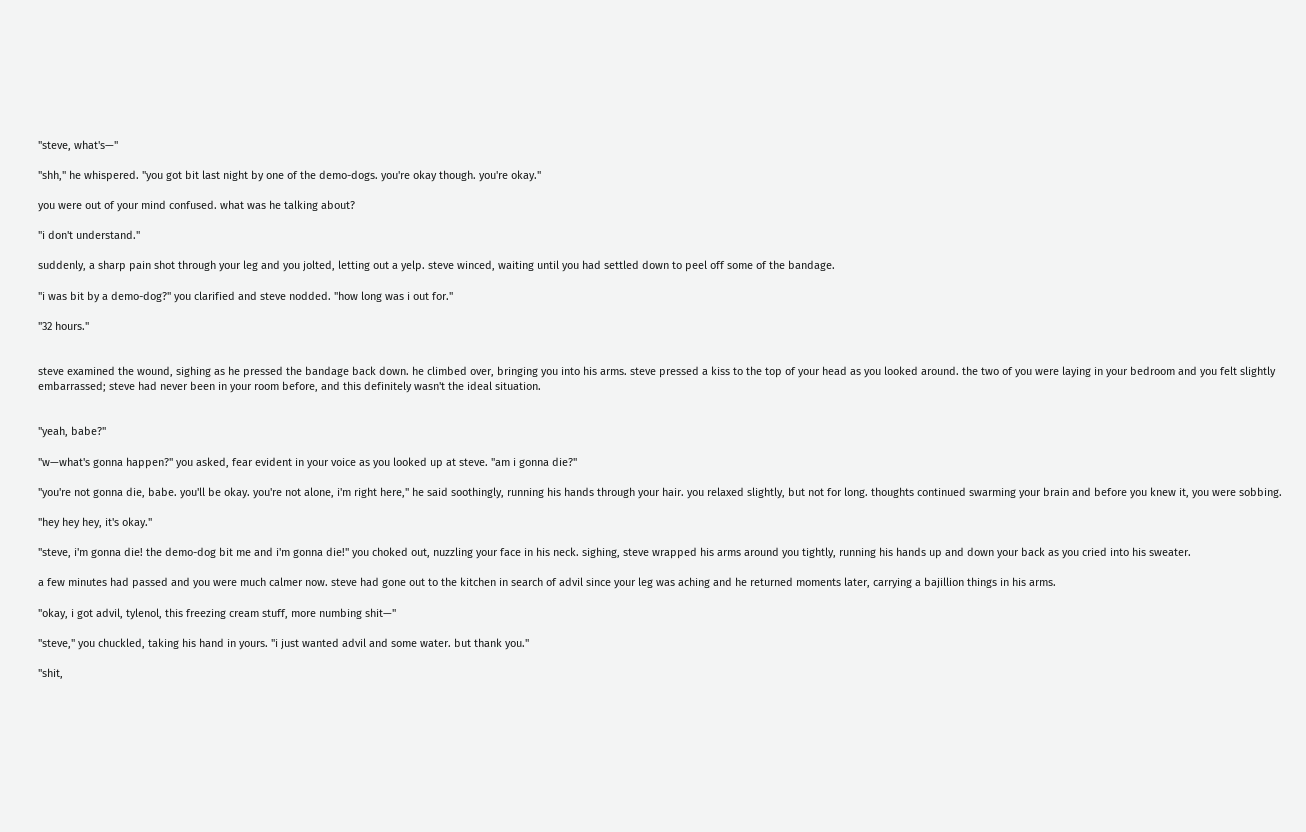"steve, what's—"

"shh," he whispered. "you got bit last night by one of the demo-dogs. you're okay though. you're okay."

you were out of your mind confused. what was he talking about?

"i don't understand."

suddenly, a sharp pain shot through your leg and you jolted, letting out a yelp. steve winced, waiting until you had settled down to peel off some of the bandage.

"i was bit by a demo-dog?" you clarified and steve nodded. "how long was i out for."

"32 hours."


steve examined the wound, sighing as he pressed the bandage back down. he climbed over, bringing you into his arms. steve pressed a kiss to the top of your head as you looked around. the two of you were laying in your bedroom and you felt slightly embarrassed; steve had never been in your room before, and this definitely wasn't the ideal situation.


"yeah, babe?"

"w—what's gonna happen?" you asked, fear evident in your voice as you looked up at steve. "am i gonna die?"

"you're not gonna die, babe. you'll be okay. you're not alone, i'm right here," he said soothingly, running his hands through your hair. you relaxed slightly, but not for long. thoughts continued swarming your brain and before you knew it, you were sobbing.

"hey hey hey, it's okay."

"steve, i'm gonna die! the demo-dog bit me and i'm gonna die!" you choked out, nuzzling your face in his neck. sighing, steve wrapped his arms around you tightly, running his hands up and down your back as you cried into his sweater.

a few minutes had passed and you were much calmer now. steve had gone out to the kitchen in search of advil since your leg was aching and he returned moments later, carrying a bajillion things in his arms.

"okay, i got advil, tylenol, this freezing cream stuff, more numbing shit—"

"steve," you chuckled, taking his hand in yours. "i just wanted advil and some water. but thank you."

"shit,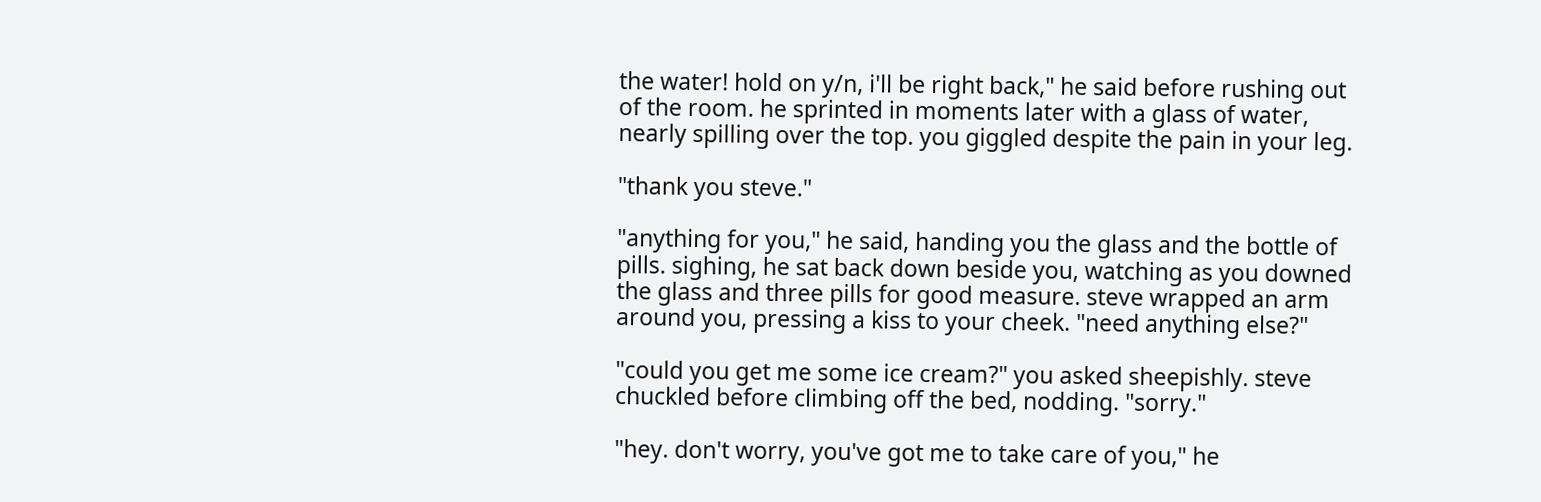the water! hold on y/n, i'll be right back," he said before rushing out of the room. he sprinted in moments later with a glass of water, nearly spilling over the top. you giggled despite the pain in your leg.

"thank you steve."

"anything for you," he said, handing you the glass and the bottle of pills. sighing, he sat back down beside you, watching as you downed the glass and three pills for good measure. steve wrapped an arm around you, pressing a kiss to your cheek. "need anything else?"

"could you get me some ice cream?" you asked sheepishly. steve chuckled before climbing off the bed, nodding. "sorry."

"hey. don't worry, you've got me to take care of you," he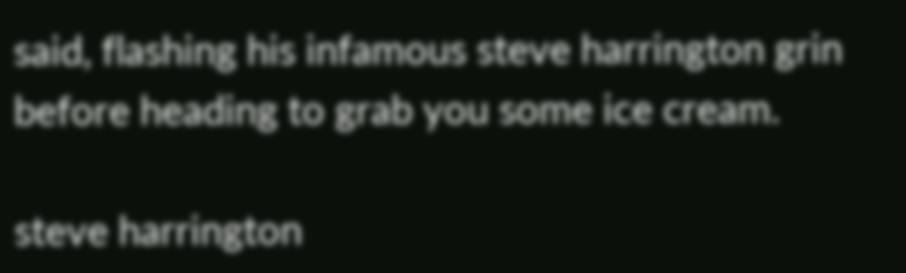said, flashing his infamous steve harrington grin before heading to grab you some ice cream.

steve harrington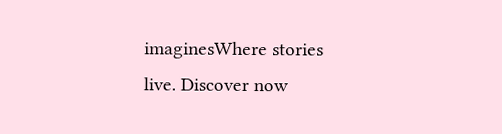imaginesWhere stories live. Discover now